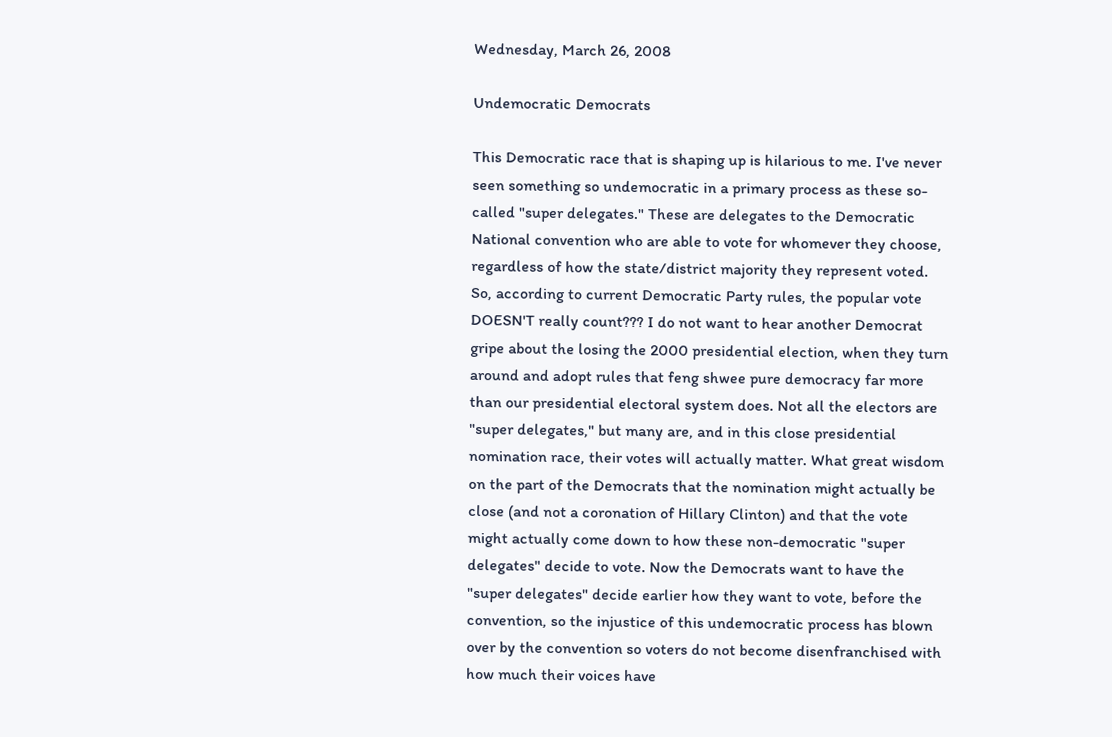Wednesday, March 26, 2008

Undemocratic Democrats

This Democratic race that is shaping up is hilarious to me. I've never seen something so undemocratic in a primary process as these so-called "super delegates." These are delegates to the Democratic National convention who are able to vote for whomever they choose, regardless of how the state/district majority they represent voted. So, according to current Democratic Party rules, the popular vote DOESN'T really count??? I do not want to hear another Democrat gripe about the losing the 2000 presidential election, when they turn around and adopt rules that feng shwee pure democracy far more than our presidential electoral system does. Not all the electors are "super delegates," but many are, and in this close presidential nomination race, their votes will actually matter. What great wisdom on the part of the Democrats that the nomination might actually be close (and not a coronation of Hillary Clinton) and that the vote might actually come down to how these non-democratic "super delegates" decide to vote. Now the Democrats want to have the "super delegates" decide earlier how they want to vote, before the convention, so the injustice of this undemocratic process has blown over by the convention so voters do not become disenfranchised with how much their voices have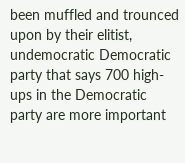been muffled and trounced upon by their elitist, undemocratic Democratic party that says 700 high-ups in the Democratic party are more important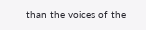than the voices of the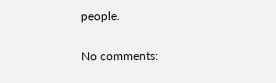people.

No comments: